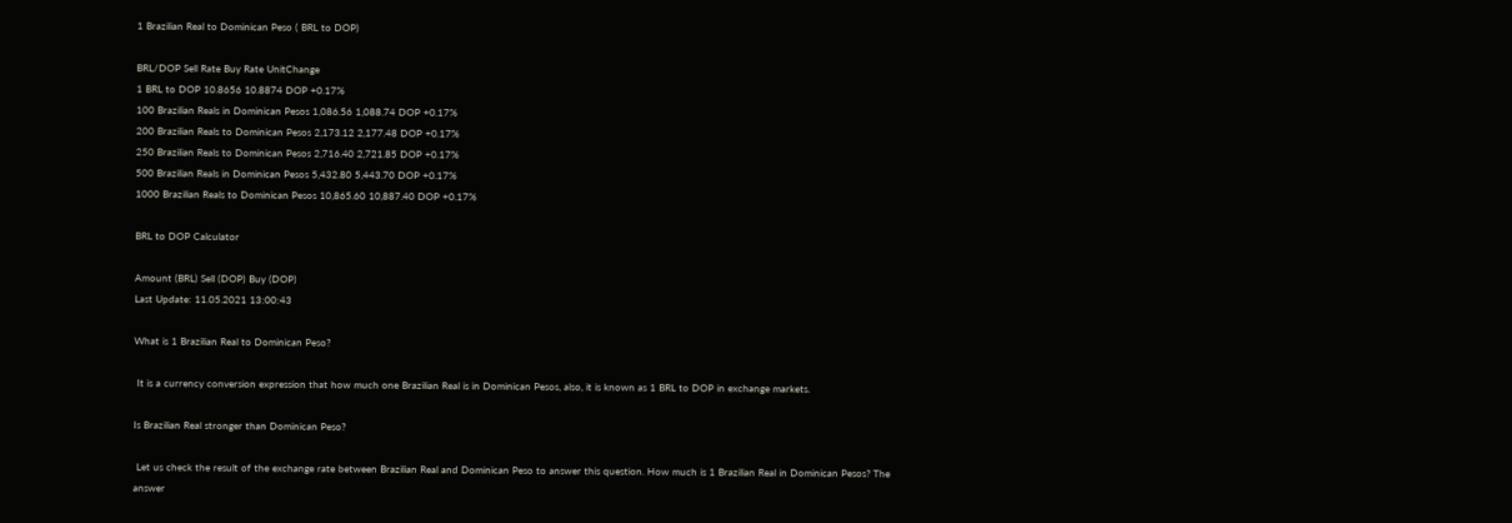1 Brazilian Real to Dominican Peso ( BRL to DOP)

BRL/DOP Sell Rate Buy Rate UnitChange
1 BRL to DOP 10.8656 10.8874 DOP +0.17%
100 Brazilian Reals in Dominican Pesos 1,086.56 1,088.74 DOP +0.17%
200 Brazilian Reals to Dominican Pesos 2,173.12 2,177.48 DOP +0.17%
250 Brazilian Reals to Dominican Pesos 2,716.40 2,721.85 DOP +0.17%
500 Brazilian Reals in Dominican Pesos 5,432.80 5,443.70 DOP +0.17%
1000 Brazilian Reals to Dominican Pesos 10,865.60 10,887.40 DOP +0.17%

BRL to DOP Calculator

Amount (BRL) Sell (DOP) Buy (DOP)
Last Update: 11.05.2021 13:00:43

What is 1 Brazilian Real to Dominican Peso?

 It is a currency conversion expression that how much one Brazilian Real is in Dominican Pesos, also, it is known as 1 BRL to DOP in exchange markets.

Is Brazilian Real stronger than Dominican Peso?

 Let us check the result of the exchange rate between Brazilian Real and Dominican Peso to answer this question. How much is 1 Brazilian Real in Dominican Pesos? The answer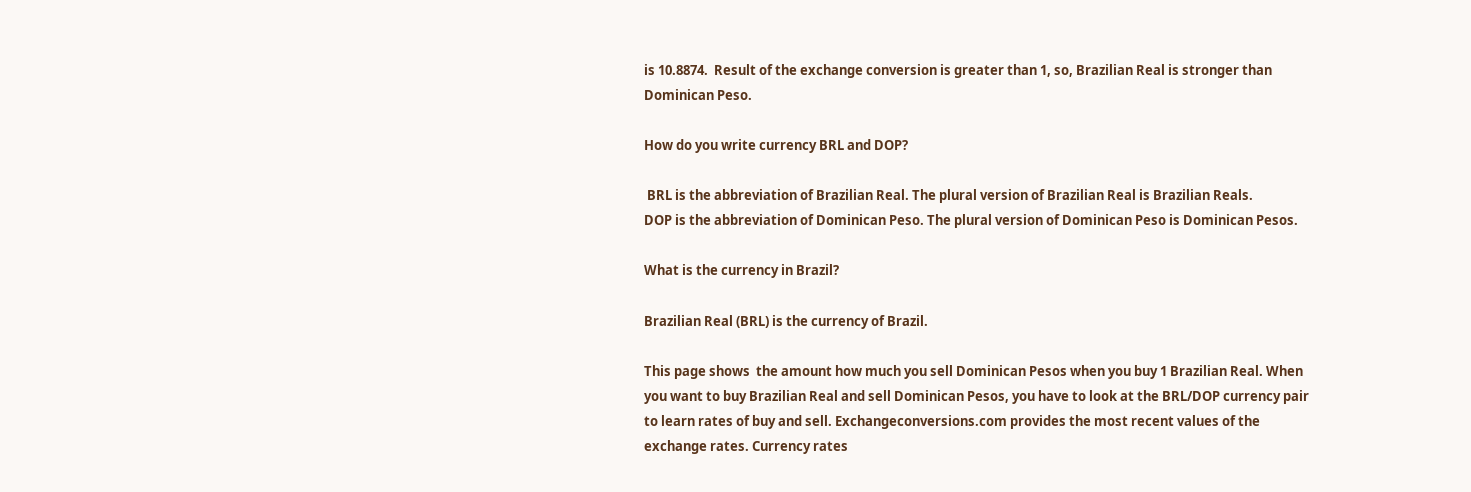is 10.8874.  Result of the exchange conversion is greater than 1, so, Brazilian Real is stronger than Dominican Peso.

How do you write currency BRL and DOP?

 BRL is the abbreviation of Brazilian Real. The plural version of Brazilian Real is Brazilian Reals.
DOP is the abbreviation of Dominican Peso. The plural version of Dominican Peso is Dominican Pesos.

What is the currency in Brazil?

Brazilian Real (BRL) is the currency of Brazil.

This page shows  the amount how much you sell Dominican Pesos when you buy 1 Brazilian Real. When you want to buy Brazilian Real and sell Dominican Pesos, you have to look at the BRL/DOP currency pair to learn rates of buy and sell. Exchangeconversions.com provides the most recent values of the exchange rates. Currency rates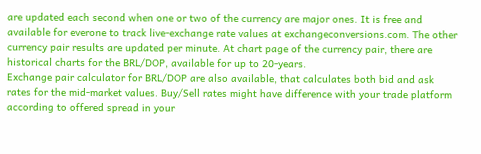are updated each second when one or two of the currency are major ones. It is free and available for everone to track live-exchange rate values at exchangeconversions.com. The other currency pair results are updated per minute. At chart page of the currency pair, there are historical charts for the BRL/DOP, available for up to 20-years.
Exchange pair calculator for BRL/DOP are also available, that calculates both bid and ask rates for the mid-market values. Buy/Sell rates might have difference with your trade platform according to offered spread in your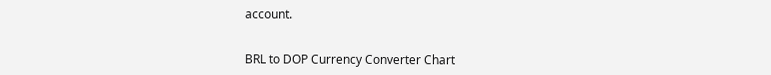account.


BRL to DOP Currency Converter Chart